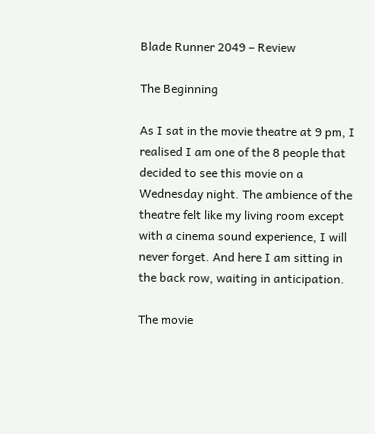Blade Runner 2049 – Review

The Beginning

As I sat in the movie theatre at 9 pm, I realised I am one of the 8 people that decided to see this movie on a Wednesday night. The ambience of the theatre felt like my living room except with a cinema sound experience, I will never forget. And here I am sitting in the back row, waiting in anticipation.

The movie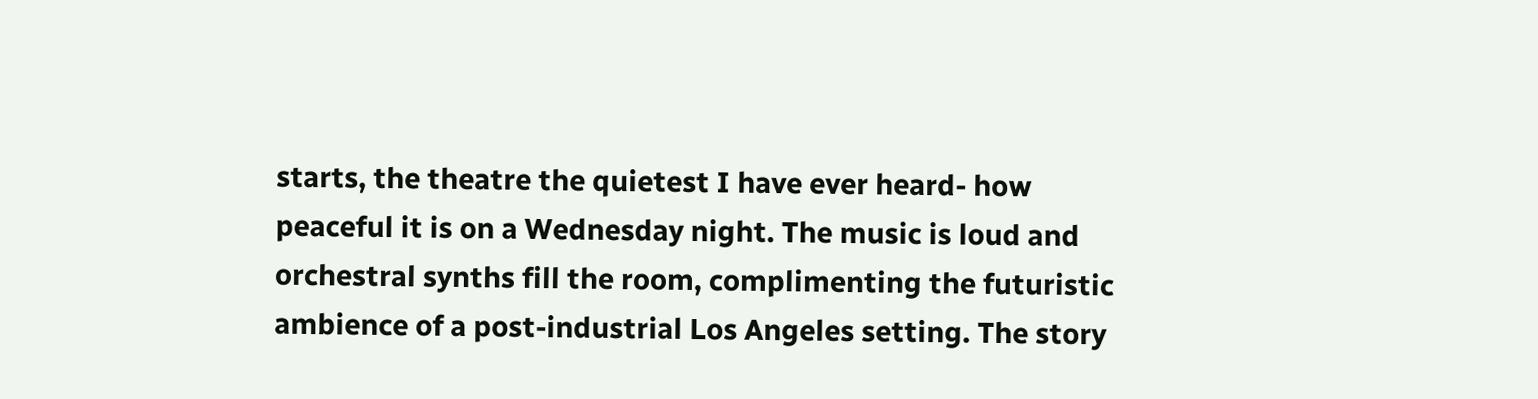starts, the theatre the quietest I have ever heard- how peaceful it is on a Wednesday night. The music is loud and orchestral synths fill the room, complimenting the futuristic ambience of a post-industrial Los Angeles setting. The story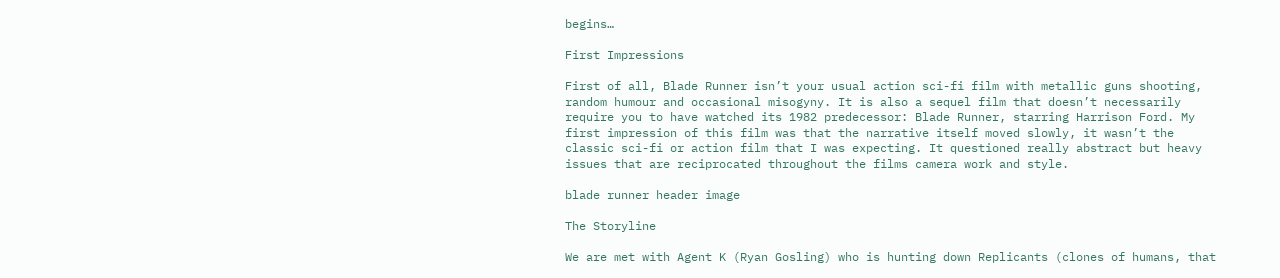begins…

First Impressions

First of all, Blade Runner isn’t your usual action sci-fi film with metallic guns shooting, random humour and occasional misogyny. It is also a sequel film that doesn’t necessarily require you to have watched its 1982 predecessor: Blade Runner, starring Harrison Ford. My first impression of this film was that the narrative itself moved slowly, it wasn’t the classic sci-fi or action film that I was expecting. It questioned really abstract but heavy issues that are reciprocated throughout the films camera work and style.

blade runner header image

The Storyline

We are met with Agent K (Ryan Gosling) who is hunting down Replicants (clones of humans, that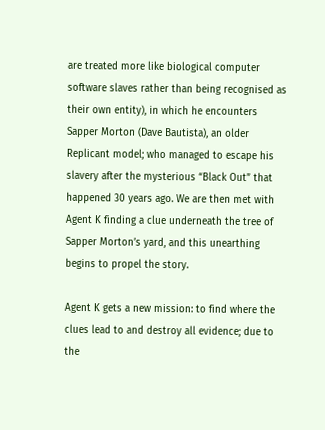are treated more like biological computer software slaves rather than being recognised as their own entity), in which he encounters Sapper Morton (Dave Bautista), an older Replicant model; who managed to escape his slavery after the mysterious “Black Out” that happened 30 years ago. We are then met with Agent K finding a clue underneath the tree of Sapper Morton’s yard, and this unearthing begins to propel the story.

Agent K gets a new mission: to find where the clues lead to and destroy all evidence; due to the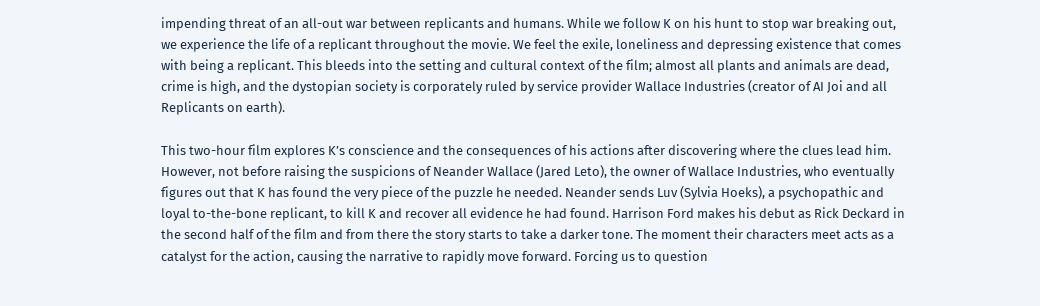impending threat of an all-out war between replicants and humans. While we follow K on his hunt to stop war breaking out, we experience the life of a replicant throughout the movie. We feel the exile, loneliness and depressing existence that comes with being a replicant. This bleeds into the setting and cultural context of the film; almost all plants and animals are dead, crime is high, and the dystopian society is corporately ruled by service provider Wallace Industries (creator of AI Joi and all Replicants on earth).

This two-hour film explores K’s conscience and the consequences of his actions after discovering where the clues lead him. However, not before raising the suspicions of Neander Wallace (Jared Leto), the owner of Wallace Industries, who eventually figures out that K has found the very piece of the puzzle he needed. Neander sends Luv (Sylvia Hoeks), a psychopathic and loyal to-the-bone replicant, to kill K and recover all evidence he had found. Harrison Ford makes his debut as Rick Deckard in the second half of the film and from there the story starts to take a darker tone. The moment their characters meet acts as a catalyst for the action, causing the narrative to rapidly move forward. Forcing us to question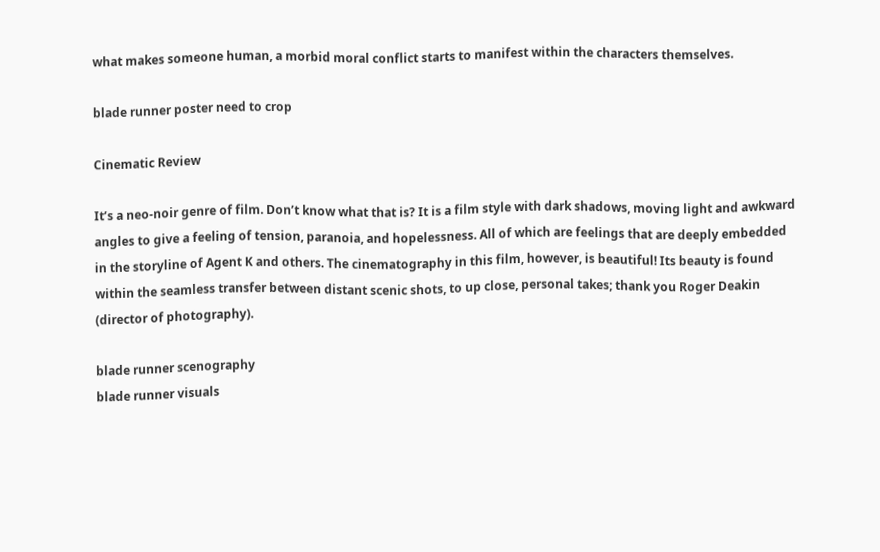what makes someone human, a morbid moral conflict starts to manifest within the characters themselves.

blade runner poster need to crop

Cinematic Review

It’s a neo-noir genre of film. Don’t know what that is? It is a film style with dark shadows, moving light and awkward angles to give a feeling of tension, paranoia, and hopelessness. All of which are feelings that are deeply embedded in the storyline of Agent K and others. The cinematography in this film, however, is beautiful! Its beauty is found within the seamless transfer between distant scenic shots, to up close, personal takes; thank you Roger Deakin (director of photography).

blade runner scenography
blade runner visuals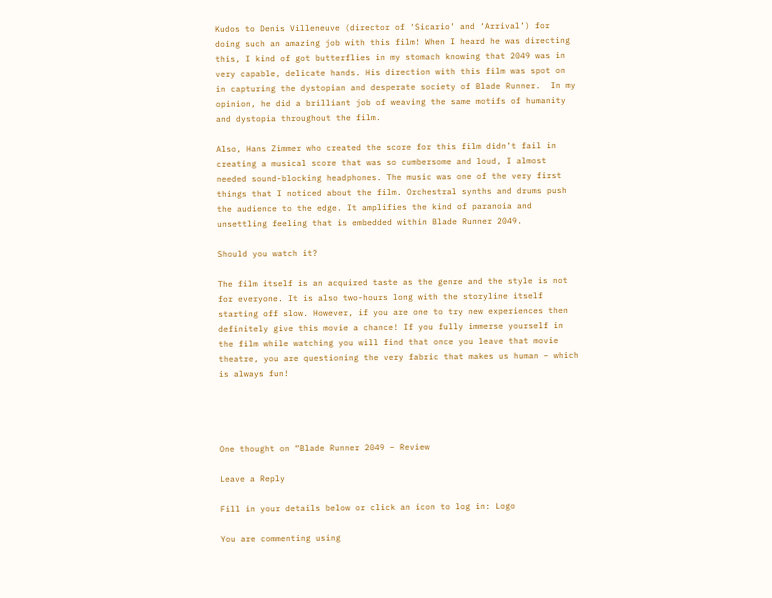Kudos to Denis Villeneuve (director of ‘Sicario’ and ‘Arrival’) for doing such an amazing job with this film! When I heard he was directing this, I kind of got butterflies in my stomach knowing that 2049 was in very capable, delicate hands. His direction with this film was spot on in capturing the dystopian and desperate society of Blade Runner.  In my opinion, he did a brilliant job of weaving the same motifs of humanity and dystopia throughout the film.

Also, Hans Zimmer who created the score for this film didn’t fail in creating a musical score that was so cumbersome and loud, I almost needed sound-blocking headphones. The music was one of the very first things that I noticed about the film. Orchestral synths and drums push the audience to the edge. It amplifies the kind of paranoia and unsettling feeling that is embedded within Blade Runner 2049.

Should you watch it?

The film itself is an acquired taste as the genre and the style is not for everyone. It is also two-hours long with the storyline itself starting off slow. However, if you are one to try new experiences then definitely give this movie a chance! If you fully immerse yourself in the film while watching you will find that once you leave that movie theatre, you are questioning the very fabric that makes us human – which is always fun!




One thought on “Blade Runner 2049 – Review

Leave a Reply

Fill in your details below or click an icon to log in: Logo

You are commenting using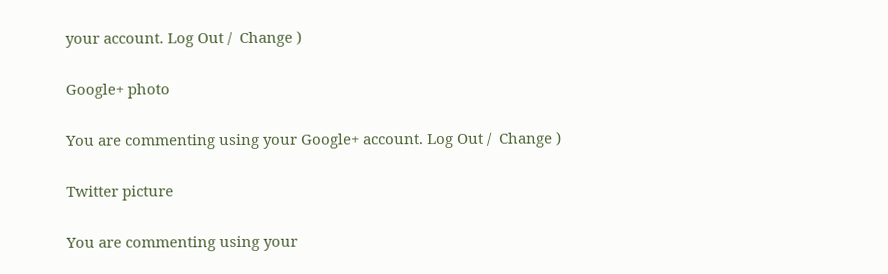your account. Log Out /  Change )

Google+ photo

You are commenting using your Google+ account. Log Out /  Change )

Twitter picture

You are commenting using your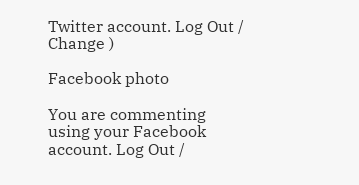Twitter account. Log Out /  Change )

Facebook photo

You are commenting using your Facebook account. Log Out /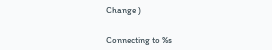Change )


Connecting to %s